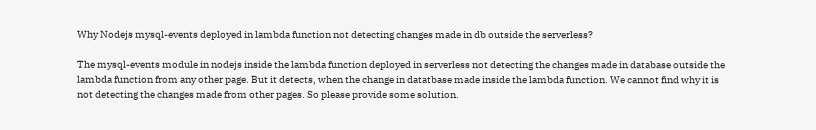Why Nodejs mysql-events deployed in lambda function not detecting changes made in db outside the serverless?

The mysql-events module in nodejs inside the lambda function deployed in serverless not detecting the changes made in database outside the lambda function from any other page. But it detects, when the change in datatbase made inside the lambda function. We cannot find why it is not detecting the changes made from other pages. So please provide some solution.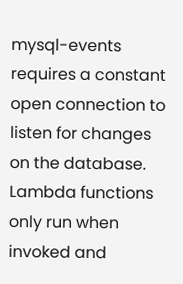mysql-events requires a constant open connection to listen for changes on the database. Lambda functions only run when invoked and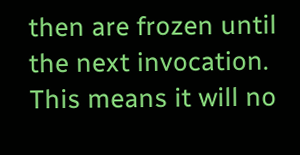then are frozen until the next invocation. This means it will no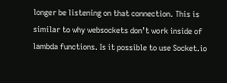longer be listening on that connection. This is similar to why websockets don’t work inside of lambda functions. Is it possible to use Socket.io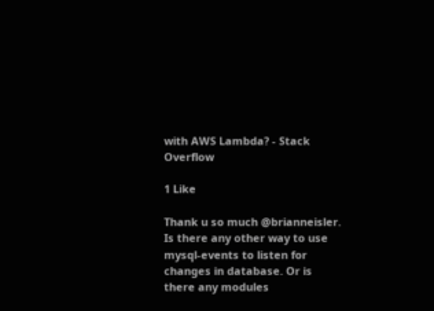with AWS Lambda? - Stack Overflow

1 Like

Thank u so much @brianneisler.
Is there any other way to use mysql-events to listen for changes in database. Or is there any modules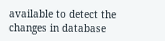available to detect the changes in database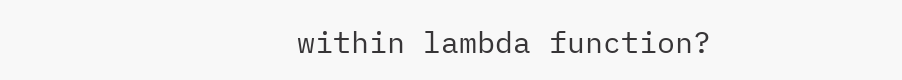within lambda function?